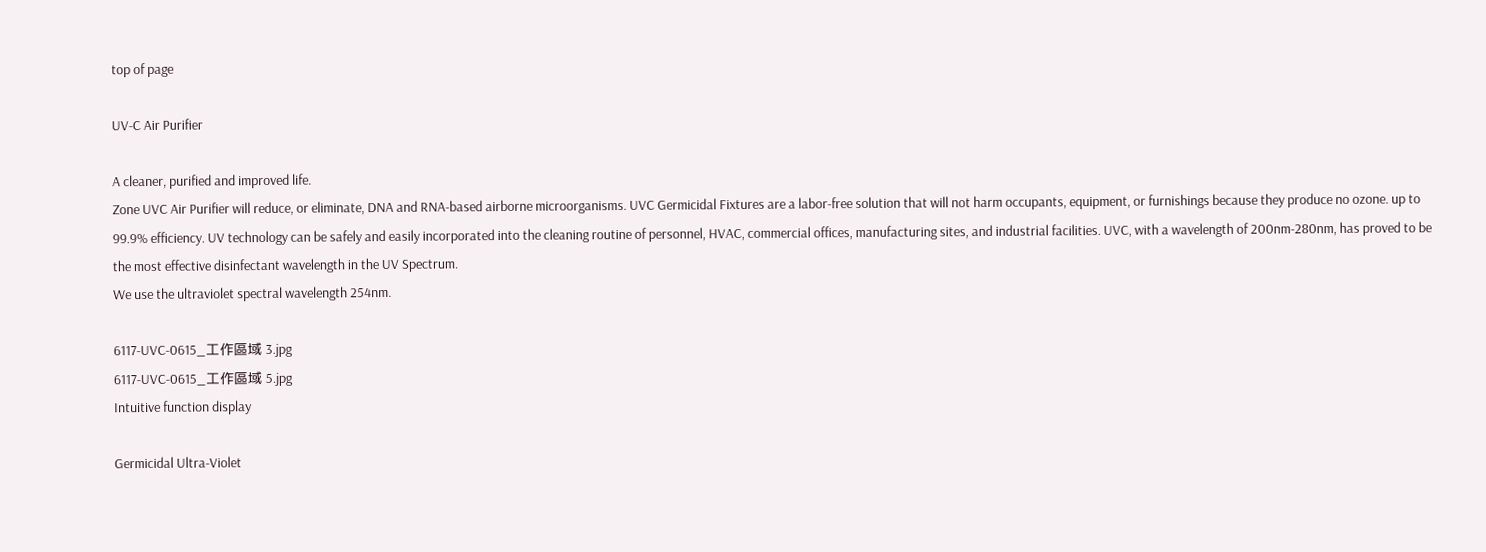top of page

UV-C Air Purifier

A cleaner, purified and improved life.
Zone UVC Air Purifier will reduce, or eliminate, DNA and RNA-based airborne microorganisms. UVC Germicidal Fixtures are a labor-free solution that will not harm occupants, equipment, or furnishings because they produce no ozone. up to 99.9% efficiency. UV technology can be safely and easily incorporated into the cleaning routine of personnel, HVAC, commercial offices, manufacturing sites, and industrial facilities. UVC, with a wavelength of 200nm-280nm, has proved to be the most effective disinfectant wavelength in the UV Spectrum.
We use the ultraviolet spectral wavelength 254nm.

6117-UVC-0615_工作區域 3.jpg
6117-UVC-0615_工作區域 5.jpg
Intuitive function display

Germicidal Ultra-Violet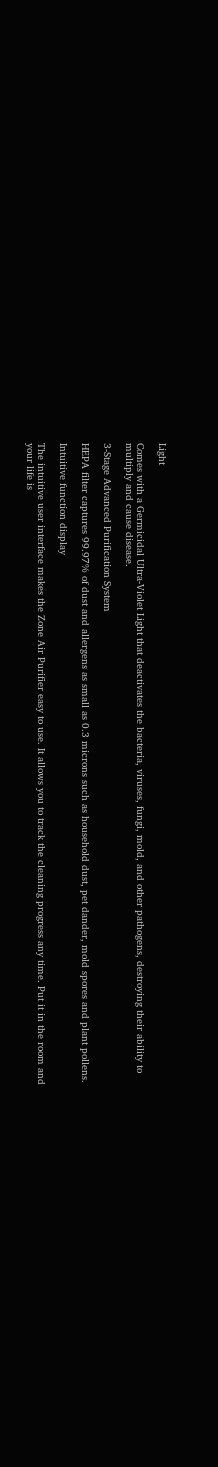Light

Comes with a Germicidal Ultra-Violet Light that deactivates the bacteria, viruses, fungi, mold, and other pathogens, destroying their ability to multiply and cause disease.

3-Stage Advanced Purification System

HEPA filter captures 99.97% of dust and allergens as small as 0.3 microns such as household dust, pet dander, mold spores and plant pollens.

Intuitive function display

The intuitive user interface makes the Zone Air Purifier easy to use. It allows you to track the cleaning progress any time. Put it in the room and your life is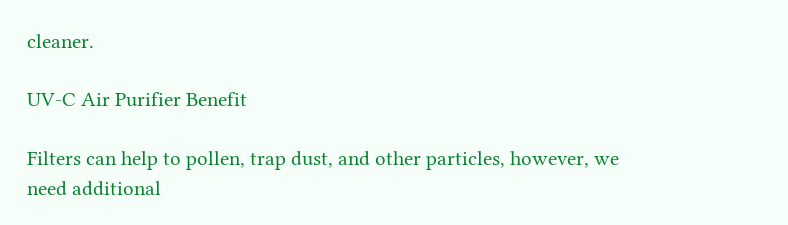cleaner.

UV-C Air Purifier Benefit

Filters can help to pollen, trap dust, and other particles, however, we need additional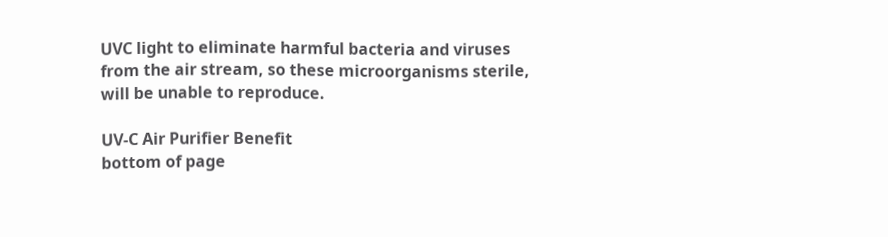UVC light to eliminate harmful bacteria and viruses from the air stream, so these microorganisms sterile, will be unable to reproduce.

UV-C Air Purifier Benefit
bottom of page